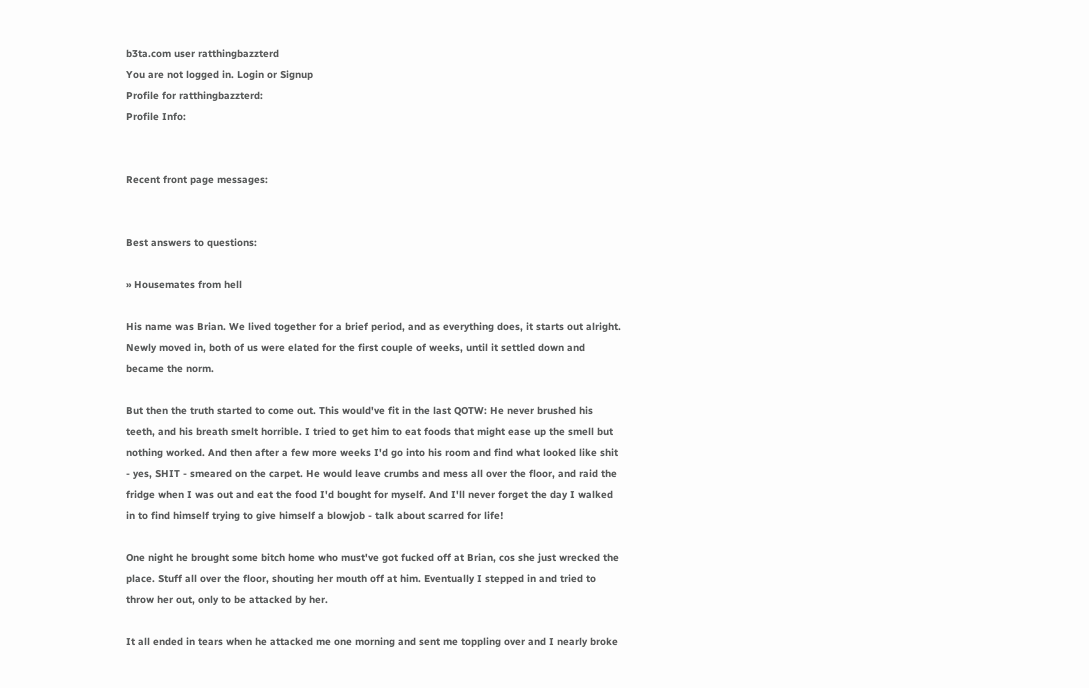b3ta.com user ratthingbazzterd
You are not logged in. Login or Signup
Profile for ratthingbazzterd:
Profile Info:


Recent front page messages:


Best answers to questions:

» Housemates from hell

His name was Brian. We lived together for a brief period, and as everything does, it starts out alright. Newly moved in, both of us were elated for the first couple of weeks, until it settled down and became the norm.

But then the truth started to come out. This would've fit in the last QOTW: He never brushed his teeth, and his breath smelt horrible. I tried to get him to eat foods that might ease up the smell but nothing worked. And then after a few more weeks I'd go into his room and find what looked like shit - yes, SHIT - smeared on the carpet. He would leave crumbs and mess all over the floor, and raid the fridge when I was out and eat the food I'd bought for myself. And I'll never forget the day I walked in to find himself trying to give himself a blowjob - talk about scarred for life!

One night he brought some bitch home who must've got fucked off at Brian, cos she just wrecked the place. Stuff all over the floor, shouting her mouth off at him. Eventually I stepped in and tried to throw her out, only to be attacked by her.

It all ended in tears when he attacked me one morning and sent me toppling over and I nearly broke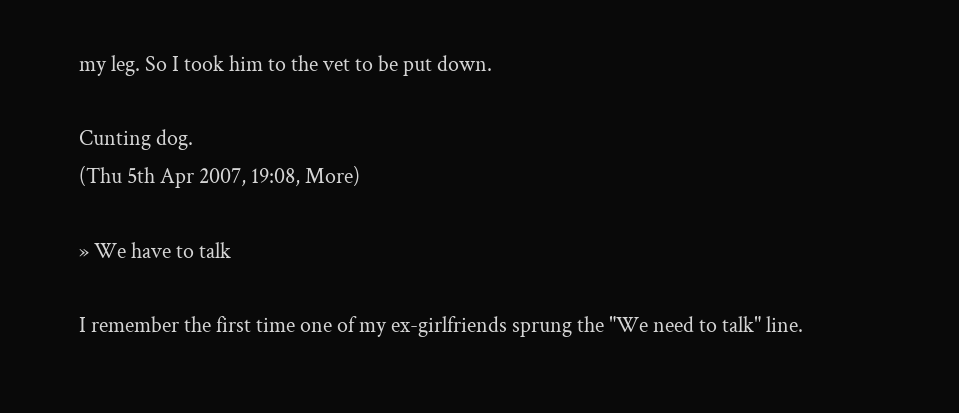my leg. So I took him to the vet to be put down.

Cunting dog.
(Thu 5th Apr 2007, 19:08, More)

» We have to talk

I remember the first time one of my ex-girlfriends sprung the "We need to talk" line.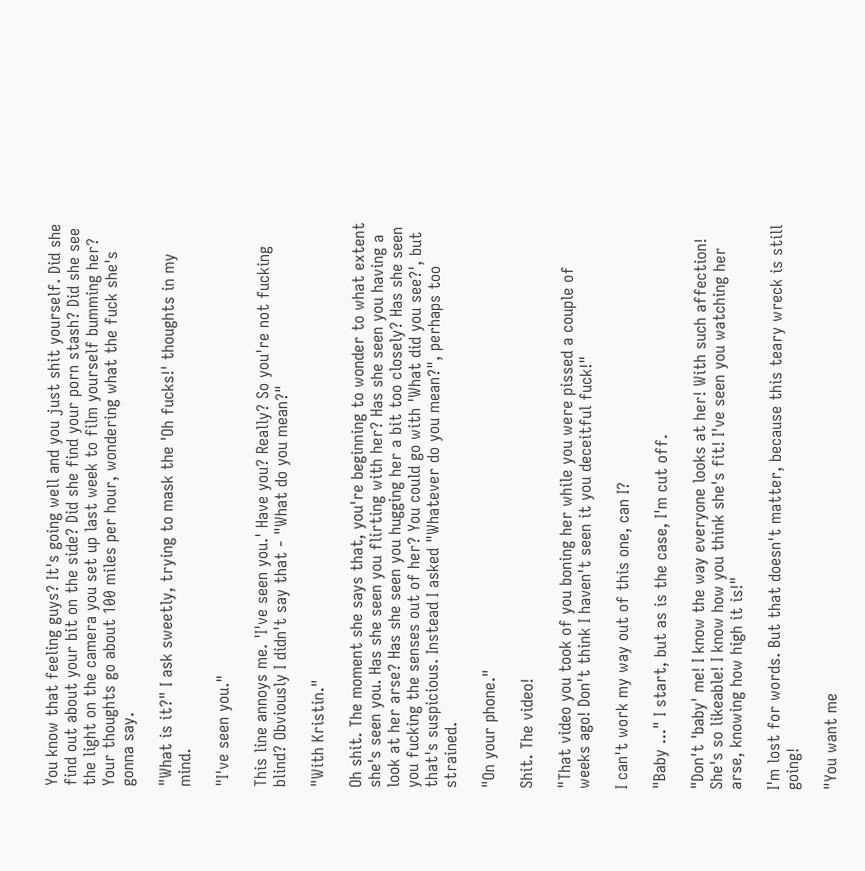You know that feeling guys? It's going well and you just shit yourself. Did she find out about your bit on the side? Did she find your porn stash? Did she see the light on the camera you set up last week to film yourself bumming her? Your thoughts go about 100 miles per hour, wondering what the fuck she's gonna say.

"What is it?" I ask sweetly, trying to mask the 'Oh fucks!' thoughts in my mind.

"I've seen you."

This line annoys me. 'I've seen you.' Have you? Really? So you're not fucking blind? Obviously I didn't say that - "What do you mean?"

"With Kristin."

Oh shit. The moment she says that, you're beginning to wonder to what extent she's seen you. Has she seen you flirting with her? Has she seen you having a look at her arse? Has she seen you hugging her a bit too closely? Has she seen you fucking the senses out of her? You could go with 'What did you see?', but that's suspicious. Instead I asked "Whatever do you mean?", perhaps too strained.

"On your phone."

Shit. The video!

"That video you took of you boning her while you were pissed a couple of weeks ago! Don't think I haven't seen it you deceitful fuck!"

I can't work my way out of this one, can I?

"Baby ..." I start, but as is the case, I'm cut off.

"Don't 'baby' me! I know the way everyone looks at her! With such affection! She's so likeable! I know how you think she's fit! I've seen you watching her arse, knowing how high it is!"

I'm lost for words. But that doesn't matter, because this teary wreck is still going!

"You want me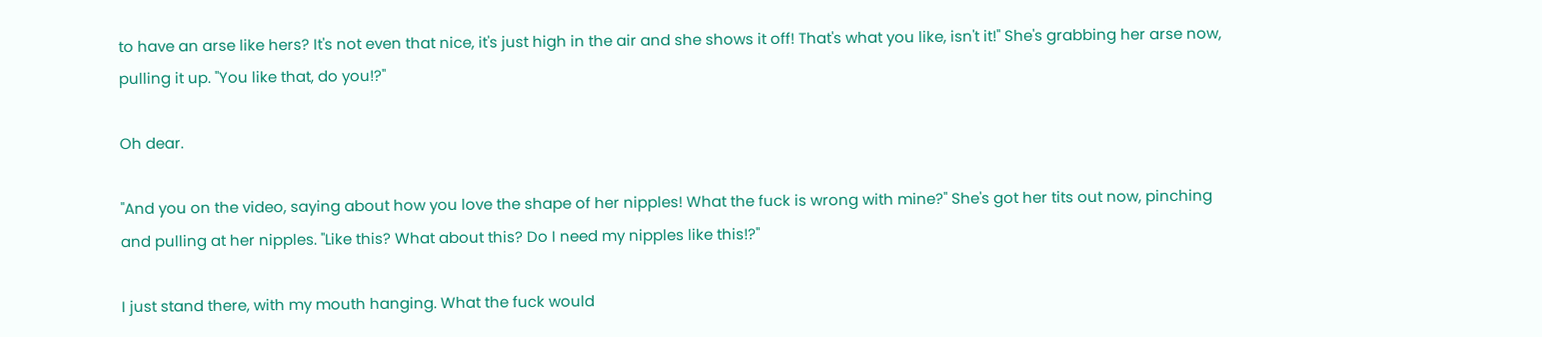to have an arse like hers? It's not even that nice, it's just high in the air and she shows it off! That's what you like, isn't it!" She's grabbing her arse now, pulling it up. "You like that, do you!?"

Oh dear.

"And you on the video, saying about how you love the shape of her nipples! What the fuck is wrong with mine?" She's got her tits out now, pinching and pulling at her nipples. "Like this? What about this? Do I need my nipples like this!?"

I just stand there, with my mouth hanging. What the fuck would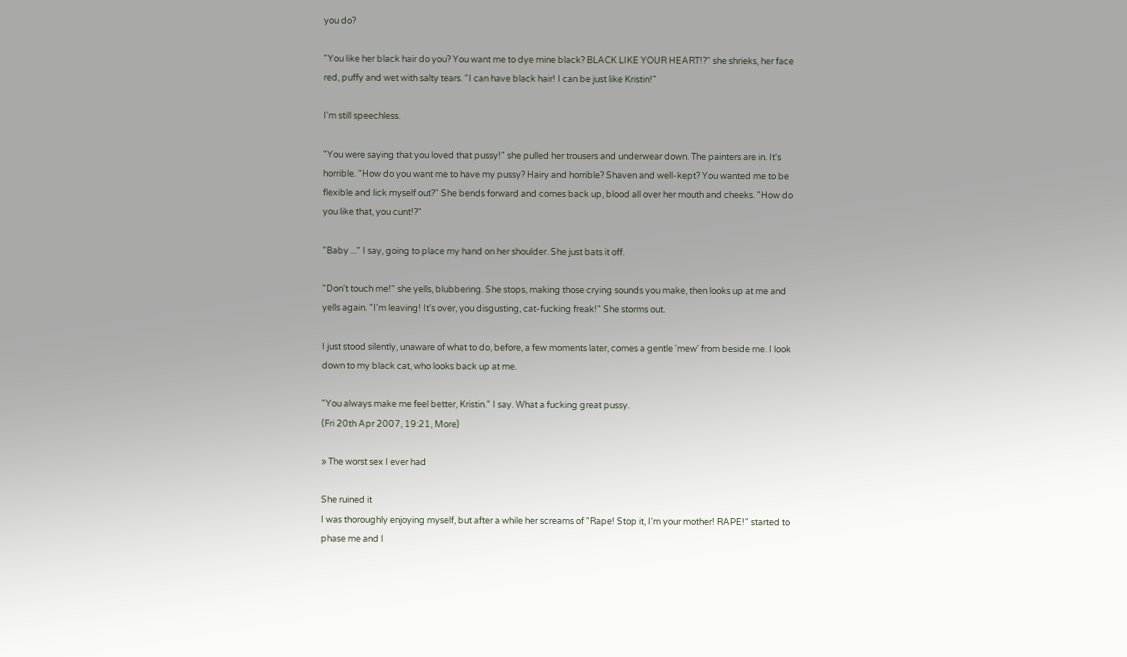you do?

"You like her black hair do you? You want me to dye mine black? BLACK LIKE YOUR HEART!?" she shrieks, her face red, puffy and wet with salty tears. "I can have black hair! I can be just like Kristin!"

I'm still speechless.

"You were saying that you loved that pussy!" she pulled her trousers and underwear down. The painters are in. It's horrible. "How do you want me to have my pussy? Hairy and horrible? Shaven and well-kept? You wanted me to be flexible and lick myself out?" She bends forward and comes back up, blood all over her mouth and cheeks. "How do you like that, you cunt!?"

"Baby ..." I say, going to place my hand on her shoulder. She just bats it off.

"Don't touch me!" she yells, blubbering. She stops, making those crying sounds you make, then looks up at me and yells again. "I'm leaving! It's over, you disgusting, cat-fucking freak!" She storms out.

I just stood silently, unaware of what to do, before, a few moments later, comes a gentle 'mew' from beside me. I look down to my black cat, who looks back up at me.

"You always make me feel better, Kristin." I say. What a fucking great pussy.
(Fri 20th Apr 2007, 19:21, More)

» The worst sex I ever had

She ruined it
I was thoroughly enjoying myself, but after a while her screams of "Rape! Stop it, I'm your mother! RAPE!" started to phase me and I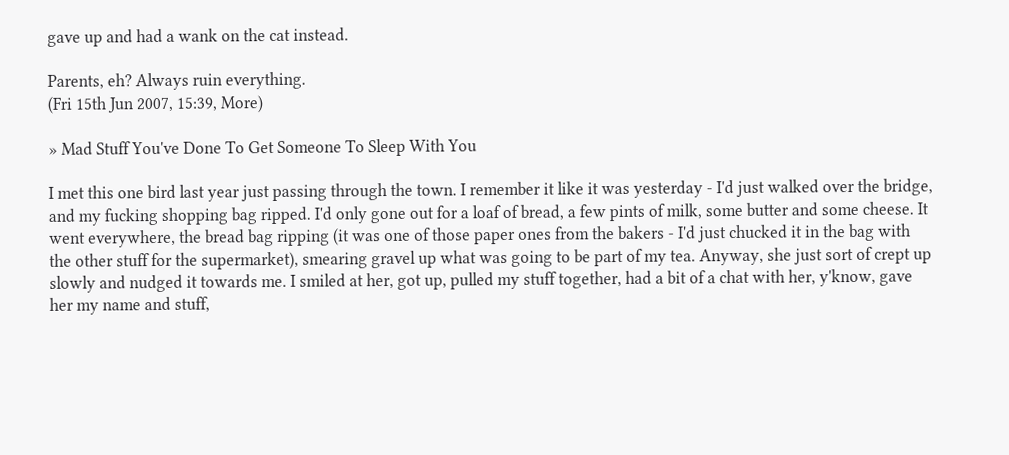gave up and had a wank on the cat instead.

Parents, eh? Always ruin everything.
(Fri 15th Jun 2007, 15:39, More)

» Mad Stuff You've Done To Get Someone To Sleep With You

I met this one bird last year just passing through the town. I remember it like it was yesterday - I'd just walked over the bridge, and my fucking shopping bag ripped. I'd only gone out for a loaf of bread, a few pints of milk, some butter and some cheese. It went everywhere, the bread bag ripping (it was one of those paper ones from the bakers - I'd just chucked it in the bag with the other stuff for the supermarket), smearing gravel up what was going to be part of my tea. Anyway, she just sort of crept up slowly and nudged it towards me. I smiled at her, got up, pulled my stuff together, had a bit of a chat with her, y'know, gave her my name and stuff,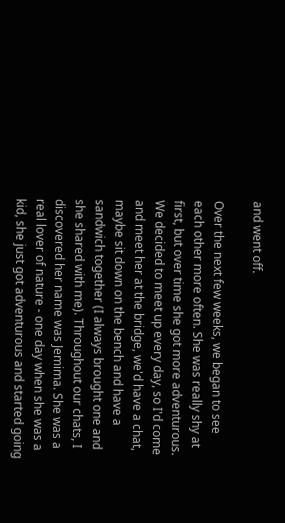and went off.

Over the next few weeks, we began to see each other more often. She was really shy at first, but over time she got more adventurous. We decided to meet up every day, so I'd come and meet her at the bridge, we'd have a chat, maybe sit down on the bench and have a sandwich together (I always brought one and she shared with me). Throughout our chats, I discovered her name was Jemima. She was a real lover of nature - one day when she was a kid, she just got adventurous and started going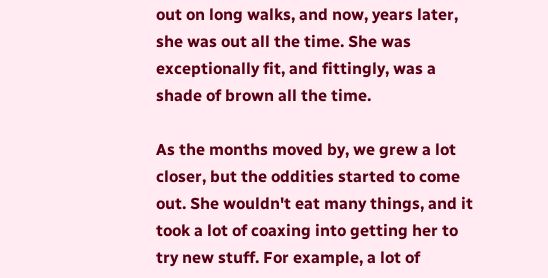out on long walks, and now, years later, she was out all the time. She was exceptionally fit, and fittingly, was a shade of brown all the time.

As the months moved by, we grew a lot closer, but the oddities started to come out. She wouldn't eat many things, and it took a lot of coaxing into getting her to try new stuff. For example, a lot of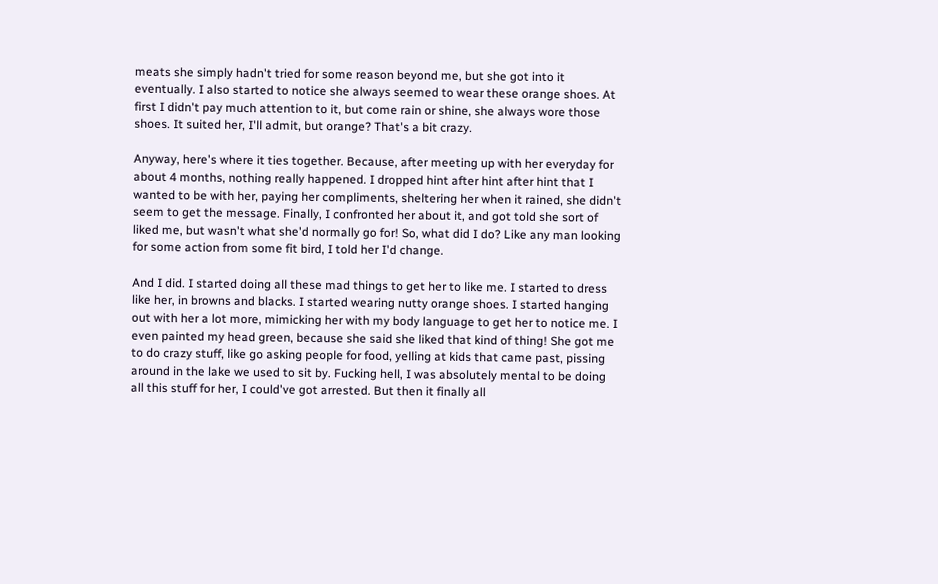meats she simply hadn't tried for some reason beyond me, but she got into it eventually. I also started to notice she always seemed to wear these orange shoes. At first I didn't pay much attention to it, but come rain or shine, she always wore those shoes. It suited her, I'll admit, but orange? That's a bit crazy.

Anyway, here's where it ties together. Because, after meeting up with her everyday for about 4 months, nothing really happened. I dropped hint after hint after hint that I wanted to be with her, paying her compliments, sheltering her when it rained, she didn't seem to get the message. Finally, I confronted her about it, and got told she sort of liked me, but wasn't what she'd normally go for! So, what did I do? Like any man looking for some action from some fit bird, I told her I'd change.

And I did. I started doing all these mad things to get her to like me. I started to dress like her, in browns and blacks. I started wearing nutty orange shoes. I started hanging out with her a lot more, mimicking her with my body language to get her to notice me. I even painted my head green, because she said she liked that kind of thing! She got me to do crazy stuff, like go asking people for food, yelling at kids that came past, pissing around in the lake we used to sit by. Fucking hell, I was absolutely mental to be doing all this stuff for her, I could've got arrested. But then it finally all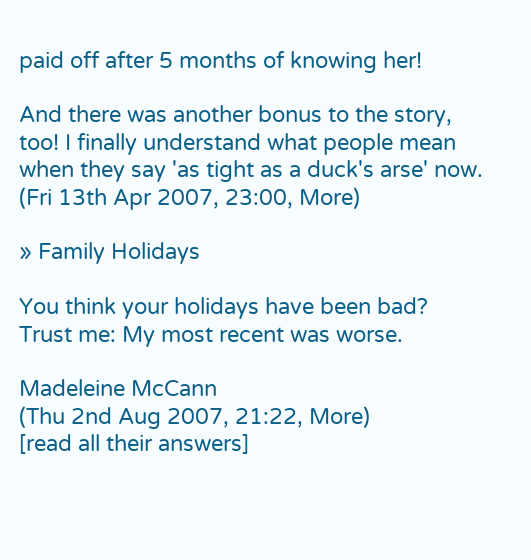paid off after 5 months of knowing her!

And there was another bonus to the story, too! I finally understand what people mean when they say 'as tight as a duck's arse' now.
(Fri 13th Apr 2007, 23:00, More)

» Family Holidays

You think your holidays have been bad?
Trust me: My most recent was worse.

Madeleine McCann
(Thu 2nd Aug 2007, 21:22, More)
[read all their answers]